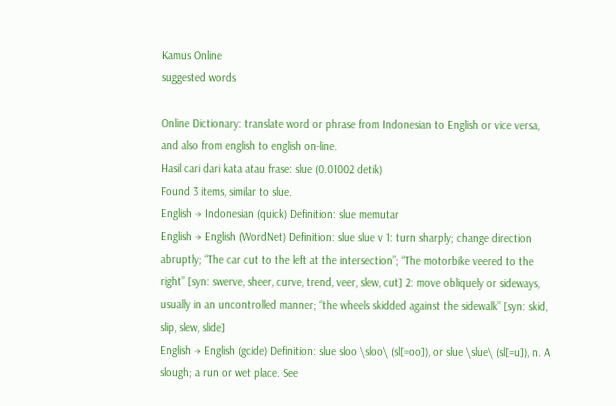Kamus Online
suggested words

Online Dictionary: translate word or phrase from Indonesian to English or vice versa, and also from english to english on-line.
Hasil cari dari kata atau frase: slue (0.01002 detik)
Found 3 items, similar to slue.
English → Indonesian (quick) Definition: slue memutar
English → English (WordNet) Definition: slue slue v 1: turn sharply; change direction abruptly; “The car cut to the left at the intersection”; “The motorbike veered to the right” [syn: swerve, sheer, curve, trend, veer, slew, cut] 2: move obliquely or sideways, usually in an uncontrolled manner; “the wheels skidded against the sidewalk” [syn: skid, slip, slew, slide]
English → English (gcide) Definition: slue sloo \sloo\ (sl[=oo]), or slue \slue\ (sl[=u]), n. A slough; a run or wet place. See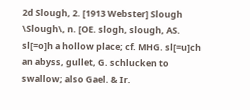2d Slough, 2. [1913 Webster] Slough \Slough\, n. [OE. slogh, slough, AS. sl[=o]h a hollow place; cf. MHG. sl[=u]ch an abyss, gullet, G. schlucken to swallow; also Gael. & Ir.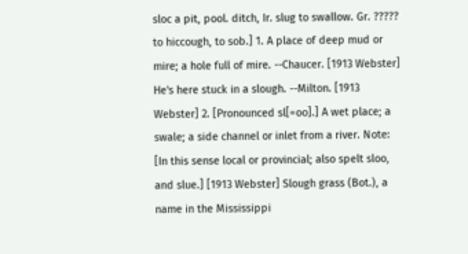sloc a pit, pool. ditch, Ir. slug to swallow. Gr. ????? to hiccough, to sob.] 1. A place of deep mud or mire; a hole full of mire. --Chaucer. [1913 Webster] He's here stuck in a slough. --Milton. [1913 Webster] 2. [Pronounced sl[=oo].] A wet place; a swale; a side channel or inlet from a river. Note: [In this sense local or provincial; also spelt sloo, and slue.] [1913 Webster] Slough grass (Bot.), a name in the Mississippi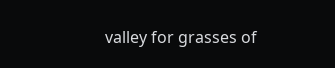valley for grasses of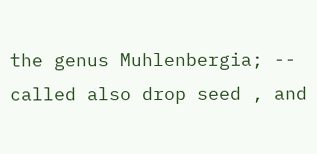the genus Muhlenbergia; -- called also drop seed , and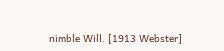nimble Will. [1913 Webster]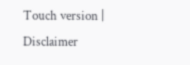Touch version | Disclaimer